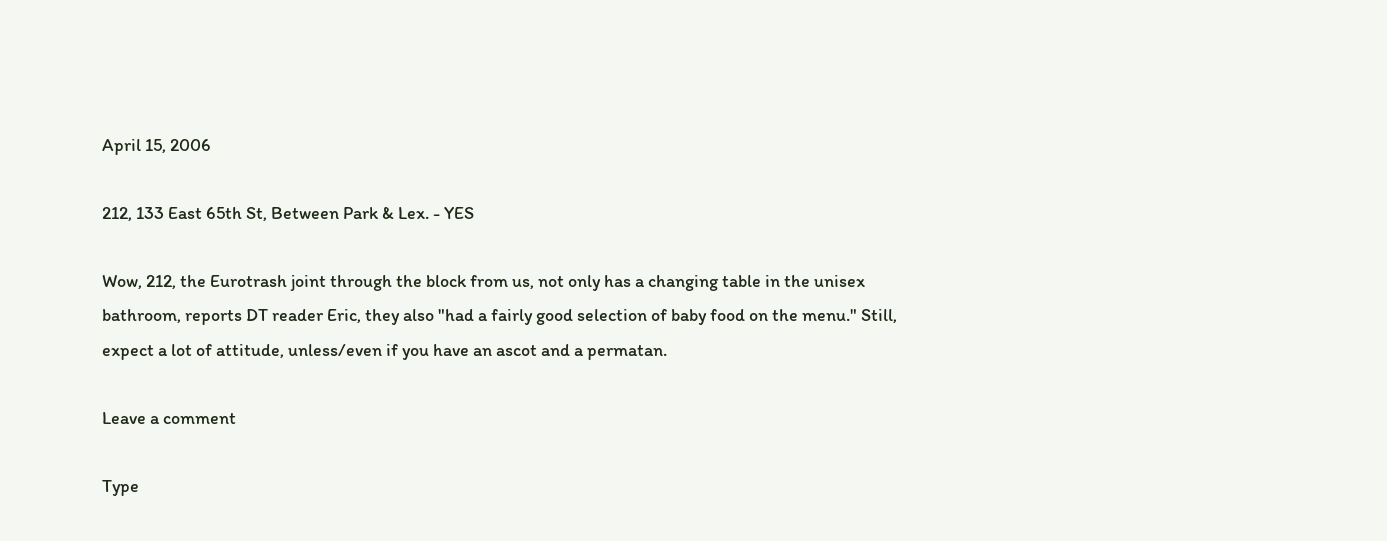April 15, 2006

212, 133 East 65th St, Between Park & Lex. - YES

Wow, 212, the Eurotrash joint through the block from us, not only has a changing table in the unisex bathroom, reports DT reader Eric, they also "had a fairly good selection of baby food on the menu." Still, expect a lot of attitude, unless/even if you have an ascot and a permatan.

Leave a comment

Type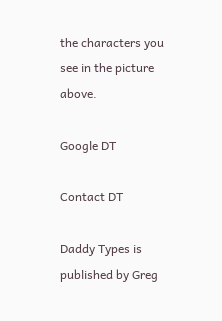the characters you see in the picture above.

Google DT

Contact DT

Daddy Types is published by Greg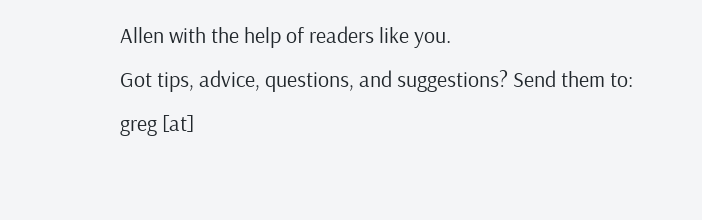Allen with the help of readers like you.
Got tips, advice, questions, and suggestions? Send them to:
greg [at]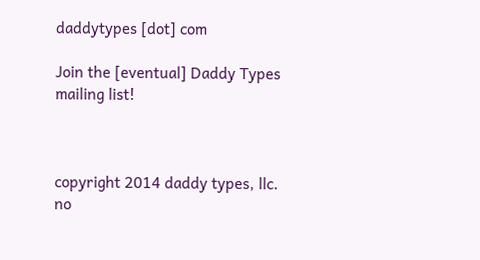daddytypes [dot] com

Join the [eventual] Daddy Types mailing list!



copyright 2014 daddy types, llc.
no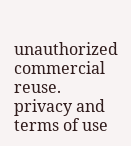unauthorized commercial reuse.
privacy and terms of use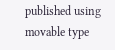published using movable type